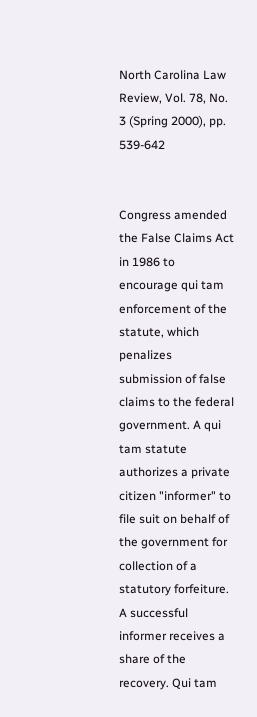North Carolina Law Review, Vol. 78, No. 3 (Spring 2000), pp. 539-642


Congress amended the False Claims Act in 1986 to encourage qui tam enforcement of the statute, which penalizes submission of false claims to the federal government. A qui tam statute authorizes a private citizen "informer" to file suit on behalf of the government for collection of a statutory forfeiture. A successful informer receives a share of the recovery. Qui tam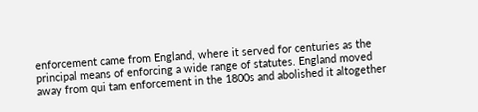enforcement came from England, where it served for centuries as the principal means of enforcing a wide range of statutes. England moved away from qui tam enforcement in the 1800s and abolished it altogether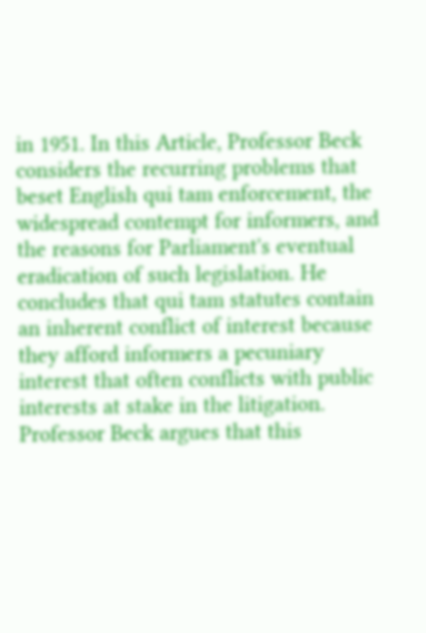in 1951. In this Article, Professor Beck considers the recurring problems that beset English qui tam enforcement, the widespread contempt for informers, and the reasons for Parliament's eventual eradication of such legislation. He concludes that qui tam statutes contain an inherent conflict of interest because they afford informers a pecuniary interest that often conflicts with public interests at stake in the litigation. Professor Beck argues that this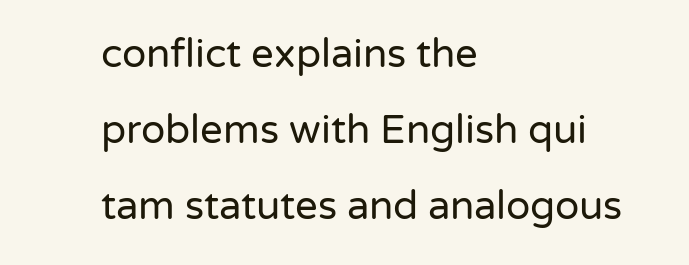conflict explains the problems with English qui tam statutes and analogous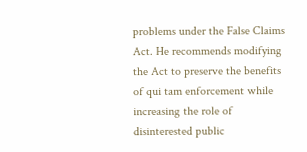problems under the False Claims Act. He recommends modifying the Act to preserve the benefits of qui tam enforcement while increasing the role of disinterested public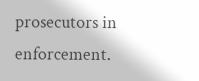prosecutors in enforcement.